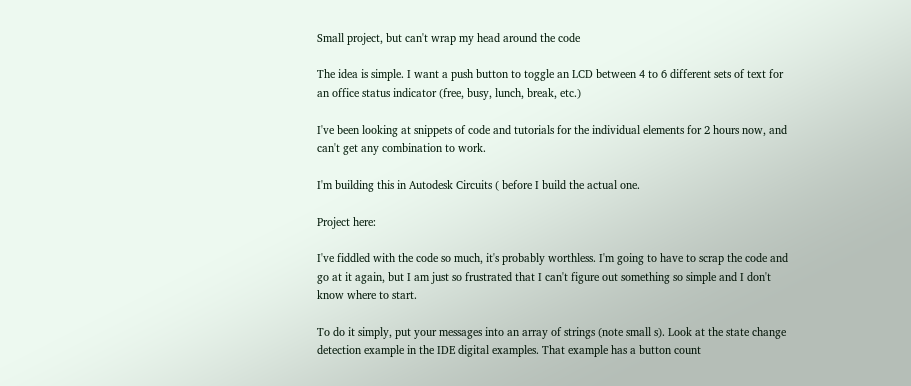Small project, but can't wrap my head around the code

The idea is simple. I want a push button to toggle an LCD between 4 to 6 different sets of text for an office status indicator (free, busy, lunch, break, etc.)

I've been looking at snippets of code and tutorials for the individual elements for 2 hours now, and can't get any combination to work.

I'm building this in Autodesk Circuits ( before I build the actual one.

Project here:

I've fiddled with the code so much, it's probably worthless. I'm going to have to scrap the code and go at it again, but I am just so frustrated that I can't figure out something so simple and I don't know where to start.

To do it simply, put your messages into an array of strings (note small s). Look at the state change detection example in the IDE digital examples. That example has a button count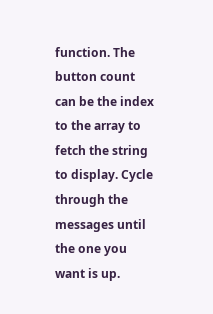function. The button count can be the index to the array to fetch the string to display. Cycle through the messages until the one you want is up.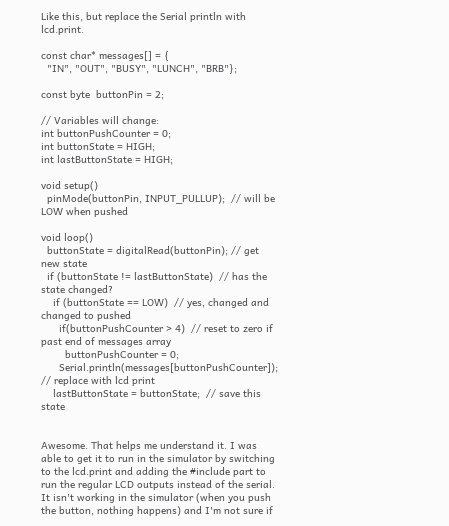Like this, but replace the Serial println with lcd.print.

const char* messages[] = {
  "IN", "OUT", "BUSY", "LUNCH", "BRB"};

const byte  buttonPin = 2;

// Variables will change:
int buttonPushCounter = 0;
int buttonState = HIGH;
int lastButtonState = HIGH;

void setup()
  pinMode(buttonPin, INPUT_PULLUP);  // will be LOW when pushed

void loop()
  buttonState = digitalRead(buttonPin); // get new state
  if (buttonState != lastButtonState)  // has the state changed?
    if (buttonState == LOW)  // yes, changed and changed to pushed
      if(buttonPushCounter > 4)  // reset to zero if past end of messages array
        buttonPushCounter = 0;
      Serial.println(messages[buttonPushCounter]);  // replace with lcd print
    lastButtonState = buttonState;  // save this state


Awesome. That helps me understand it. I was able to get it to run in the simulator by switching to the lcd.print and adding the #include part to run the regular LCD outputs instead of the serial. It isn't working in the simulator (when you push the button, nothing happens) and I'm not sure if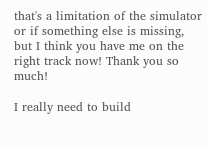that's a limitation of the simulator or if something else is missing, but I think you have me on the right track now! Thank you so much!

I really need to build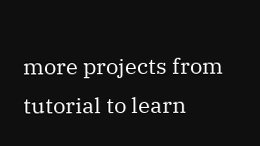more projects from tutorial to learn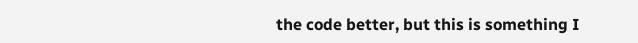the code better, but this is something I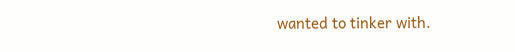wanted to tinker with.